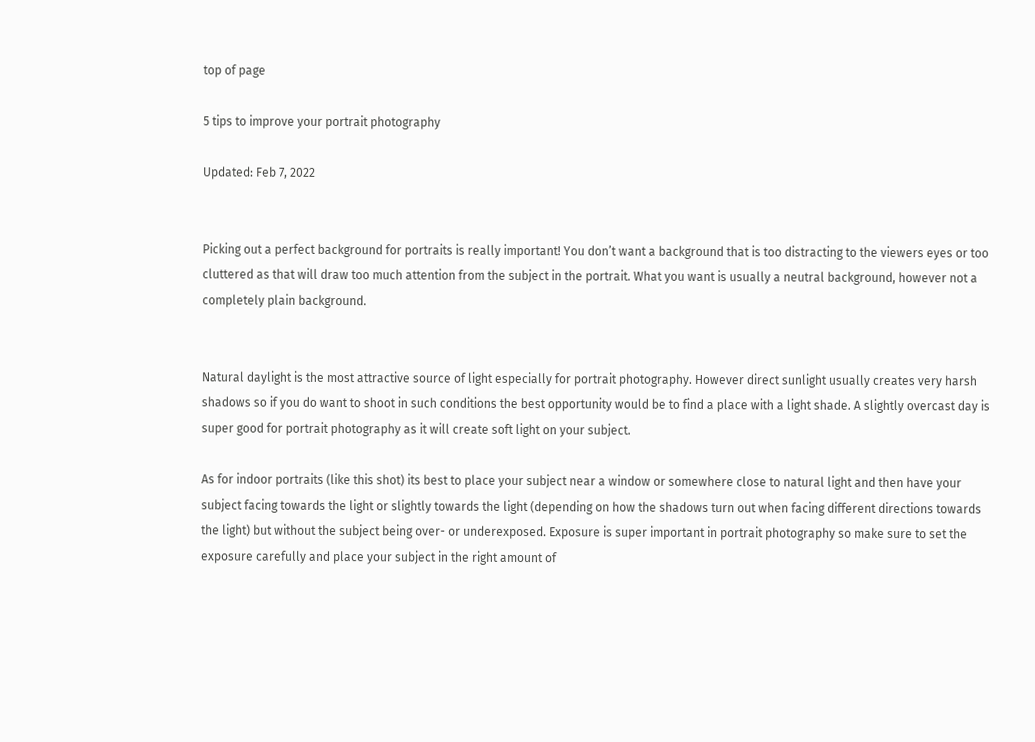top of page

5 tips to improve your portrait photography

Updated: Feb 7, 2022


Picking out a perfect background for portraits is really important! You don’t want a background that is too distracting to the viewers eyes or too cluttered as that will draw too much attention from the subject in the portrait. What you want is usually a neutral background, however not a completely plain background.


Natural daylight is the most attractive source of light especially for portrait photography. However direct sunlight usually creates very harsh shadows so if you do want to shoot in such conditions the best opportunity would be to find a place with a light shade. A slightly overcast day is super good for portrait photography as it will create soft light on your subject.

As for indoor portraits (like this shot) its best to place your subject near a window or somewhere close to natural light and then have your subject facing towards the light or slightly towards the light (depending on how the shadows turn out when facing different directions towards the light) but without the subject being over- or underexposed. Exposure is super important in portrait photography so make sure to set the exposure carefully and place your subject in the right amount of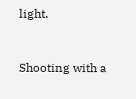light.


Shooting with a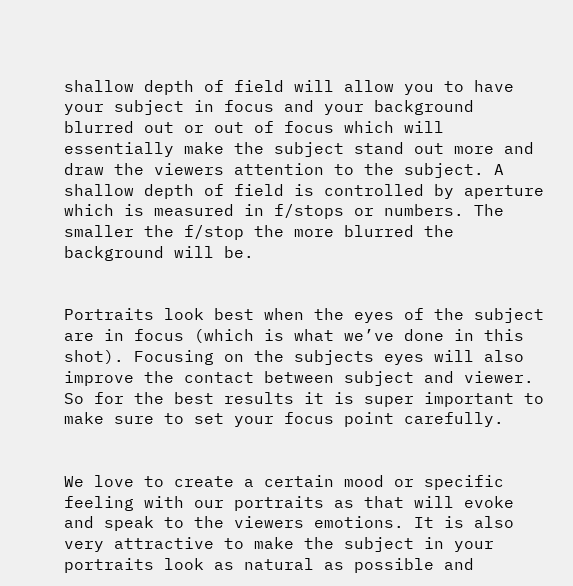shallow depth of field will allow you to have your subject in focus and your background blurred out or out of focus which will essentially make the subject stand out more and draw the viewers attention to the subject. A shallow depth of field is controlled by aperture which is measured in f/stops or numbers. The smaller the f/stop the more blurred the background will be.


Portraits look best when the eyes of the subject are in focus (which is what we’ve done in this shot). Focusing on the subjects eyes will also improve the contact between subject and viewer. So for the best results it is super important to make sure to set your focus point carefully.


We love to create a certain mood or specific feeling with our portraits as that will evoke and speak to the viewers emotions. It is also very attractive to make the subject in your portraits look as natural as possible and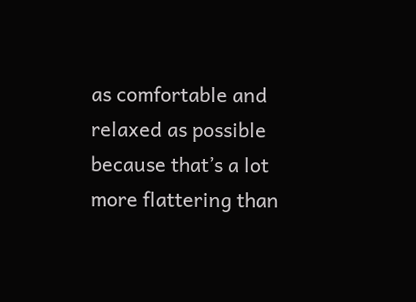as comfortable and relaxed as possible because that’s a lot more flattering than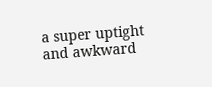a super uptight and awkward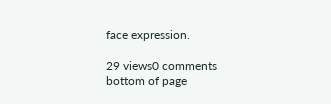face expression.

29 views0 comments
bottom of page